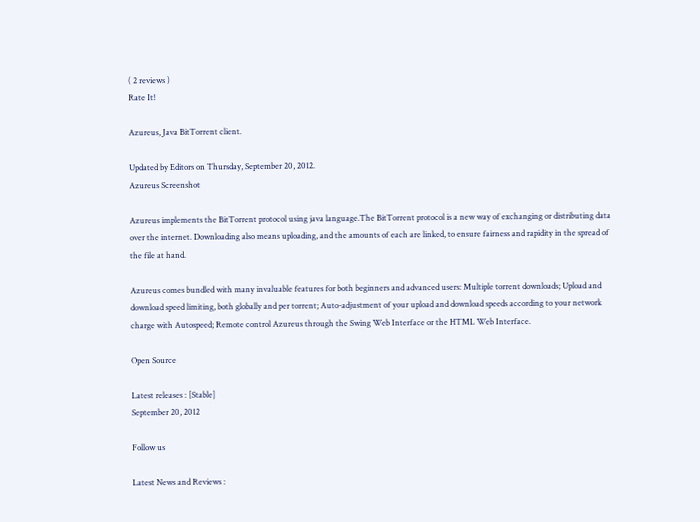( 2 reviews )
Rate It!

Azureus, Java BitTorrent client.

Updated by Editors on Thursday, September 20, 2012.
Azureus Screenshot

Azureus implements the BitTorrent protocol using java language.The BitTorrent protocol is a new way of exchanging or distributing data over the internet. Downloading also means uploading, and the amounts of each are linked, to ensure fairness and rapidity in the spread of the file at hand.

Azureus comes bundled with many invaluable features for both beginners and advanced users: Multiple torrent downloads; Upload and download speed limiting, both globally and per torrent; Auto-adjustment of your upload and download speeds according to your network charge with Autospeed; Remote control Azureus through the Swing Web Interface or the HTML Web Interface.

Open Source

Latest releases : [Stable]
September 20, 2012

Follow us

Latest News and Reviews :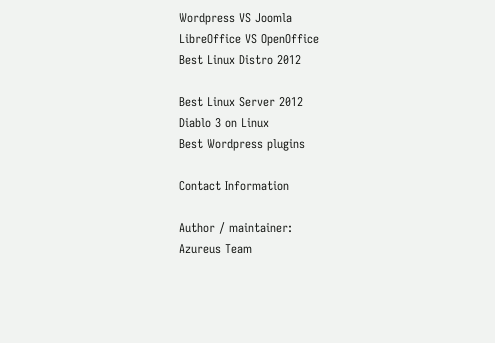Wordpress VS Joomla
LibreOffice VS OpenOffice
Best Linux Distro 2012

Best Linux Server 2012
Diablo 3 on Linux
Best Wordpress plugins

Contact Information

Author / maintainer:
Azureus Team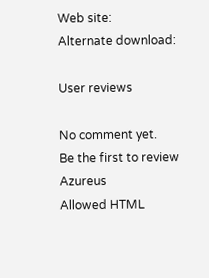Web site:
Alternate download:

User reviews

No comment yet.
Be the first to review Azureus
Allowed HTML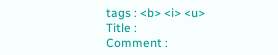tags : <b> <i> <u>
Title :
Comment :